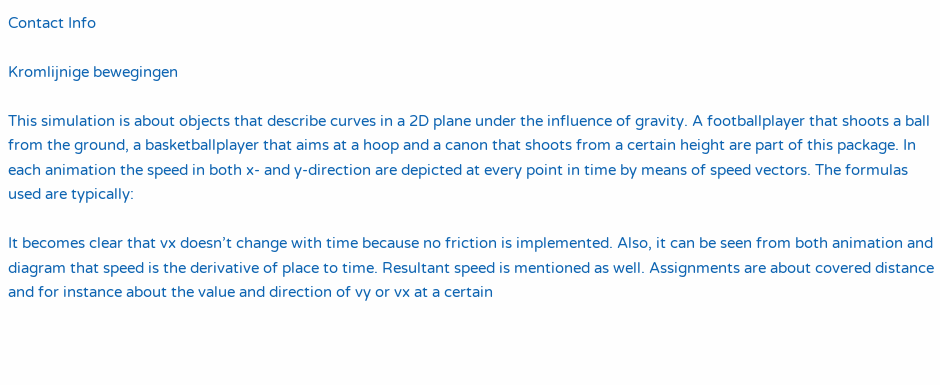Contact Info

Kromlijnige bewegingen

This simulation is about objects that describe curves in a 2D plane under the influence of gravity. A footballplayer that shoots a ball from the ground, a basketballplayer that aims at a hoop and a canon that shoots from a certain height are part of this package. In each animation the speed in both x- and y-direction are depicted at every point in time by means of speed vectors. The formulas used are typically:

It becomes clear that vx doesn’t change with time because no friction is implemented. Also, it can be seen from both animation and diagram that speed is the derivative of place to time. Resultant speed is mentioned as well. Assignments are about covered distance and for instance about the value and direction of vy or vx at a certain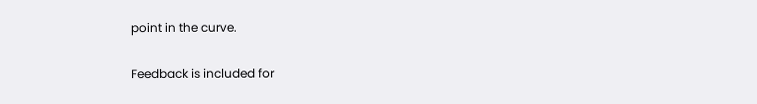point in the curve.

Feedback is included for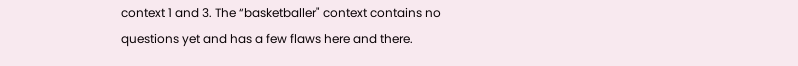context 1 and 3. The “basketballer" context contains no questions yet and has a few flaws here and there.